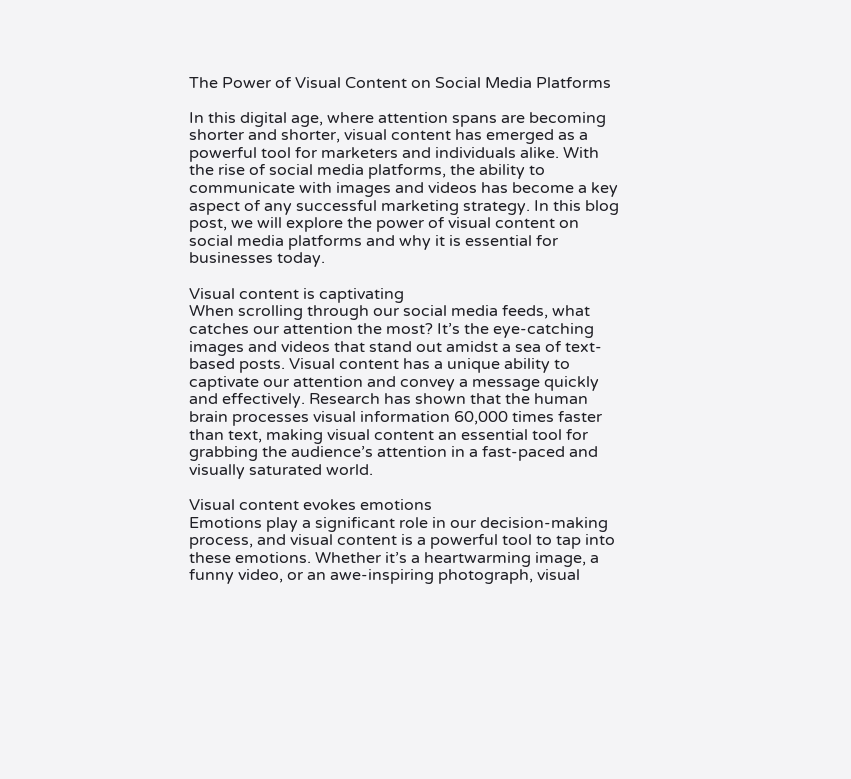The Power of Visual Content on Social Media Platforms

In this digital age, where attention spans are becoming shorter and shorter, visual content has emerged as a powerful tool for marketers and individuals alike. With the rise of social media platforms, the ability to communicate with images and videos has become a key aspect of any successful marketing strategy. In this blog post, we will explore the power of visual content on social media platforms and why it is essential for businesses today.

Visual content is captivating
When scrolling through our social media feeds, what catches our attention the most? It’s the eye-catching images and videos that stand out amidst a sea of text-based posts. Visual content has a unique ability to captivate our attention and convey a message quickly and effectively. Research has shown that the human brain processes visual information 60,000 times faster than text, making visual content an essential tool for grabbing the audience’s attention in a fast-paced and visually saturated world.

Visual content evokes emotions
Emotions play a significant role in our decision-making process, and visual content is a powerful tool to tap into these emotions. Whether it’s a heartwarming image, a funny video, or an awe-inspiring photograph, visual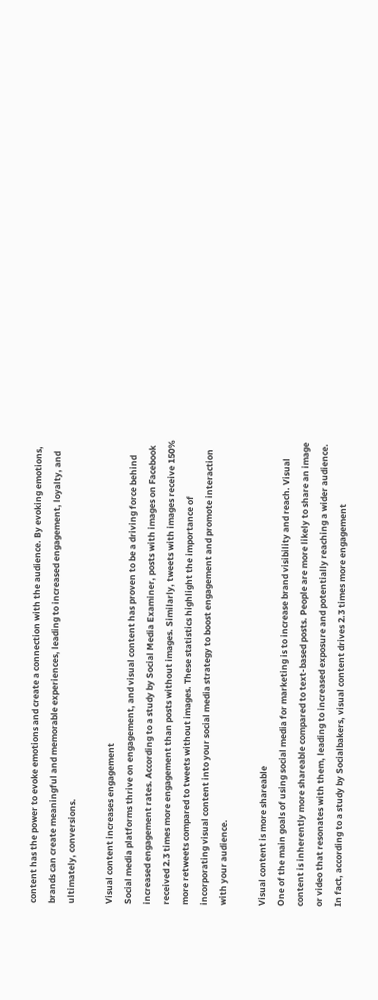content has the power to evoke emotions and create a connection with the audience. By evoking emotions, brands can create meaningful and memorable experiences, leading to increased engagement, loyalty, and ultimately, conversions.

Visual content increases engagement
Social media platforms thrive on engagement, and visual content has proven to be a driving force behind increased engagement rates. According to a study by Social Media Examiner, posts with images on Facebook received 2.3 times more engagement than posts without images. Similarly, tweets with images receive 150% more retweets compared to tweets without images. These statistics highlight the importance of incorporating visual content into your social media strategy to boost engagement and promote interaction with your audience.

Visual content is more shareable
One of the main goals of using social media for marketing is to increase brand visibility and reach. Visual content is inherently more shareable compared to text-based posts. People are more likely to share an image or video that resonates with them, leading to increased exposure and potentially reaching a wider audience. In fact, according to a study by Socialbakers, visual content drives 2.3 times more engagement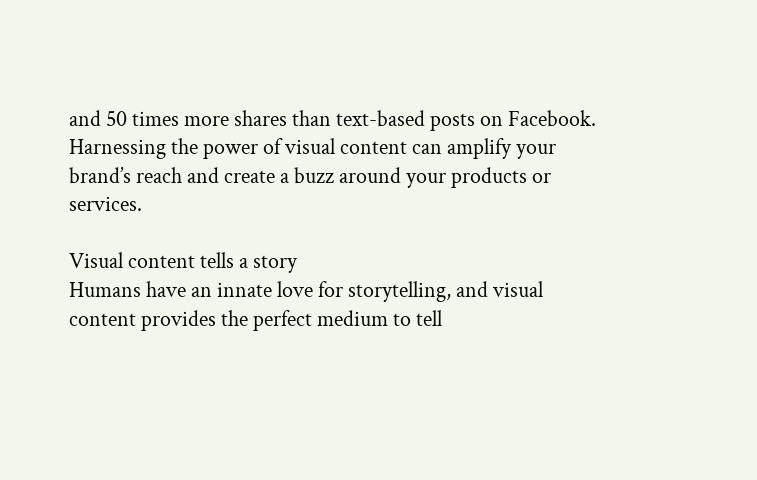and 50 times more shares than text-based posts on Facebook. Harnessing the power of visual content can amplify your brand’s reach and create a buzz around your products or services.

Visual content tells a story
Humans have an innate love for storytelling, and visual content provides the perfect medium to tell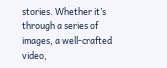stories. Whether it’s through a series of images, a well-crafted video,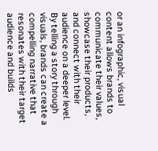or an infographic, visual content allows brands to communicate their values, showcase their products, and connect with their audience on a deeper level. By telling a story through visuals, brands can create a compelling narrative that resonates with their target audience and builds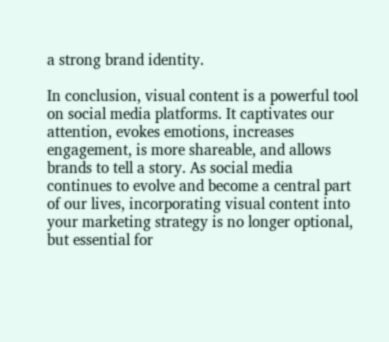a strong brand identity.

In conclusion, visual content is a powerful tool on social media platforms. It captivates our attention, evokes emotions, increases engagement, is more shareable, and allows brands to tell a story. As social media continues to evolve and become a central part of our lives, incorporating visual content into your marketing strategy is no longer optional, but essential for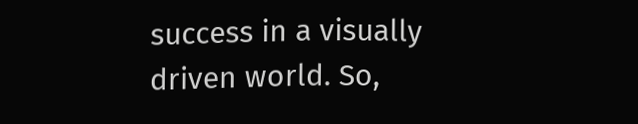success in a visually driven world. So,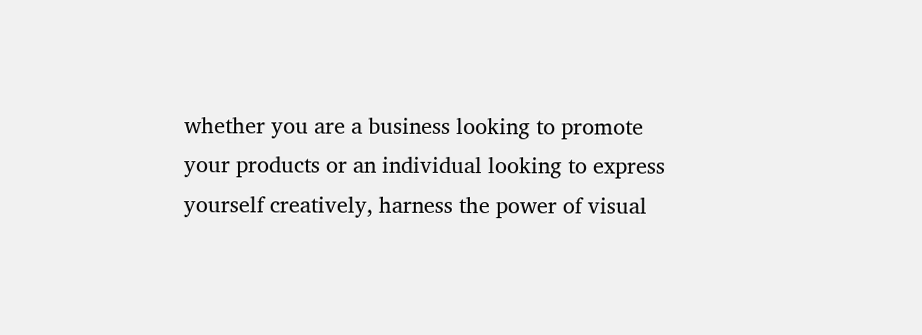whether you are a business looking to promote your products or an individual looking to express yourself creatively, harness the power of visual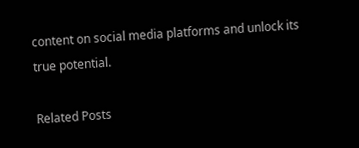content on social media platforms and unlock its true potential.

Related Posts